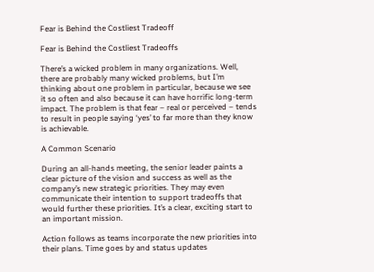Fear is Behind the Costliest Tradeoff

Fear is Behind the Costliest Tradeoffs

There’s a wicked problem in many organizations. Well, there are probably many wicked problems, but I’m thinking about one problem in particular, because we see it so often and also because it can have horrific long-term impact. The problem is that fear – real or perceived – tends to result in people saying ‘yes’ to far more than they know is achievable.

A Common Scenario

During an all-hands meeting, the senior leader paints a clear picture of the vision and success as well as the company’s new strategic priorities. They may even communicate their intention to support tradeoffs that would further these priorities. It’s a clear, exciting start to an important mission.

Action follows as teams incorporate the new priorities into their plans. Time goes by and status updates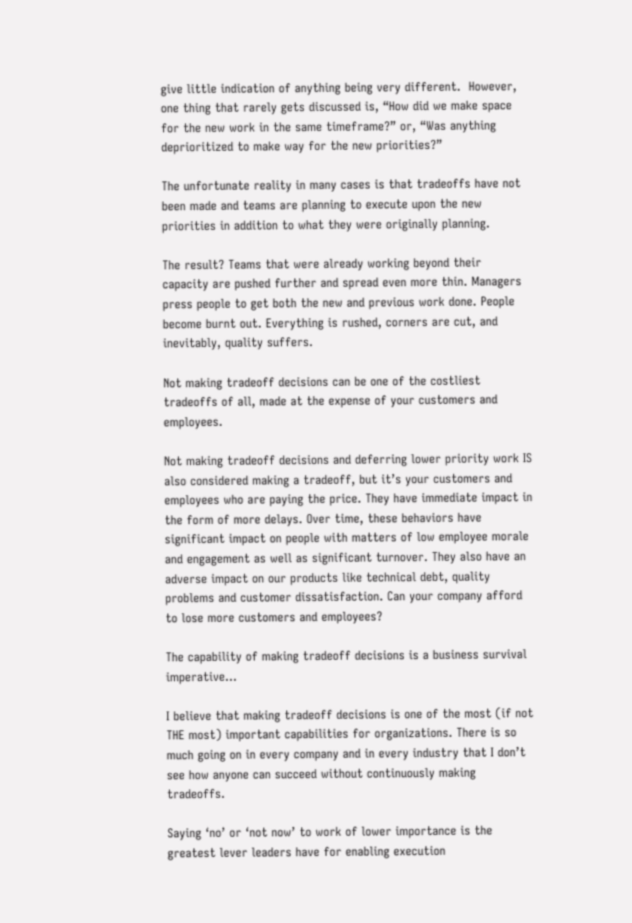give little indication of anything being very different.  However, one thing that rarely gets discussed is, “How did we make space for the new work in the same timeframe?” or, “Was anything deprioritized to make way for the new priorities?”

The unfortunate reality in many cases is that tradeoffs have not been made and teams are planning to execute upon the new priorities in addition to what they were originally planning.

The result? Teams that were already working beyond their capacity are pushed further and spread even more thin. Managers press people to get both the new and previous work done. People become burnt out. Everything is rushed, corners are cut, and inevitably, quality suffers.

Not making tradeoff decisions can be one of the costliest tradeoffs of all, made at the expense of your customers and employees.

Not making tradeoff decisions and deferring lower priority work IS also considered making a tradeoff, but it’s your customers and employees who are paying the price. They have immediate impact in the form of more delays. Over time, these behaviors have significant impact on people with matters of low employee morale and engagement as well as significant turnover. They also have an adverse impact on our products like technical debt, quality problems and customer dissatisfaction. Can your company afford to lose more customers and employees?

The capability of making tradeoff decisions is a business survival imperative…

I believe that making tradeoff decisions is one of the most (if not THE most) important capabilities for organizations. There is so much going on in every company and in every industry that I don’t see how anyone can succeed without continuously making tradeoffs.

Saying ‘no’ or ‘not now’ to work of lower importance is the greatest lever leaders have for enabling execution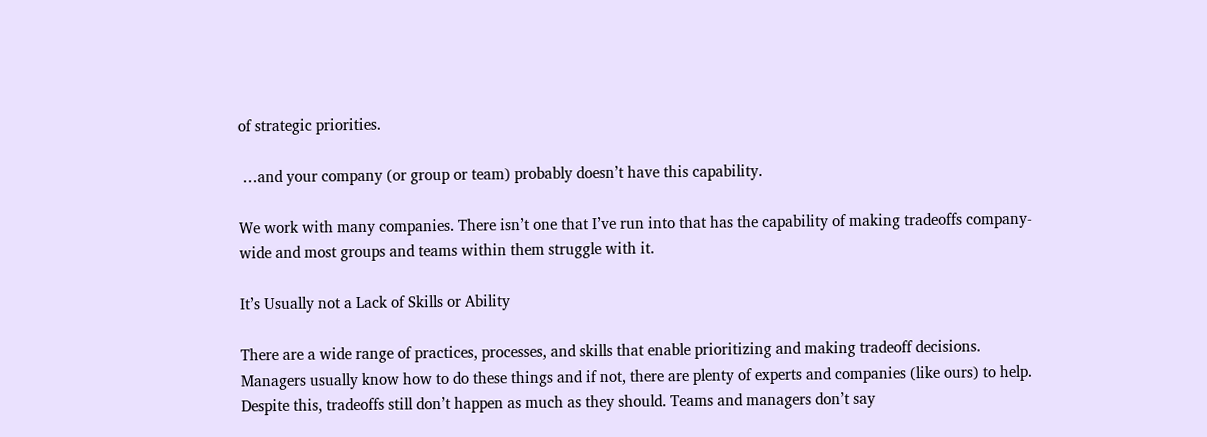of strategic priorities.

 …and your company (or group or team) probably doesn’t have this capability.

We work with many companies. There isn’t one that I’ve run into that has the capability of making tradeoffs company-wide and most groups and teams within them struggle with it.

It’s Usually not a Lack of Skills or Ability

There are a wide range of practices, processes, and skills that enable prioritizing and making tradeoff decisions. Managers usually know how to do these things and if not, there are plenty of experts and companies (like ours) to help. Despite this, tradeoffs still don’t happen as much as they should. Teams and managers don’t say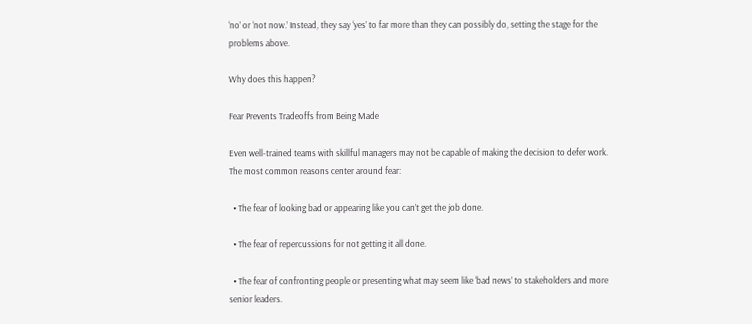‘no’ or ‘not now.’ Instead, they say ‘yes’ to far more than they can possibly do, setting the stage for the problems above.

Why does this happen?

Fear Prevents Tradeoffs from Being Made

Even well-trained teams with skillful managers may not be capable of making the decision to defer work. The most common reasons center around fear:

  • The fear of looking bad or appearing like you can’t get the job done.

  • The fear of repercussions for not getting it all done.

  • The fear of confronting people or presenting what may seem like ‘bad news’ to stakeholders and more senior leaders.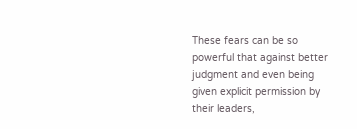These fears can be so powerful that against better judgment and even being given explicit permission by their leaders,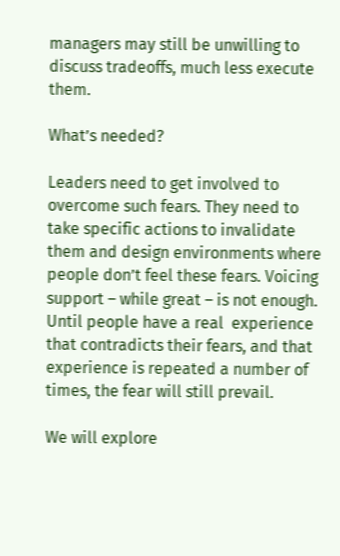managers may still be unwilling to discuss tradeoffs, much less execute them.

What’s needed?

Leaders need to get involved to overcome such fears. They need to take specific actions to invalidate them and design environments where people don’t feel these fears. Voicing support – while great – is not enough. Until people have a real  experience that contradicts their fears, and that experience is repeated a number of times, the fear will still prevail.

We will explore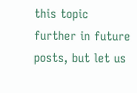this topic further in future posts, but let us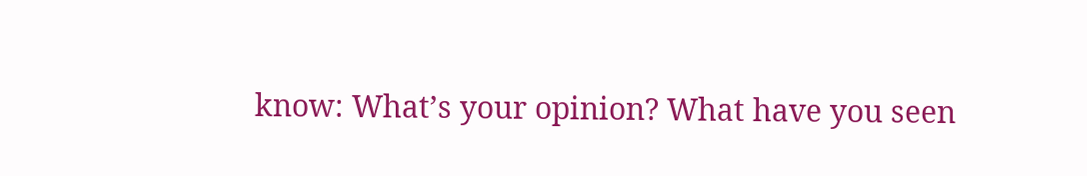know: What’s your opinion? What have you seen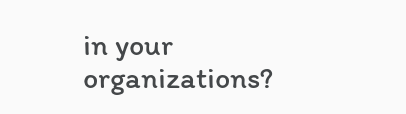in your organizations?